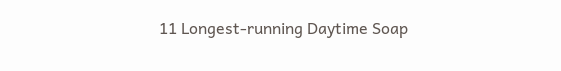11 Longest-running Daytime Soap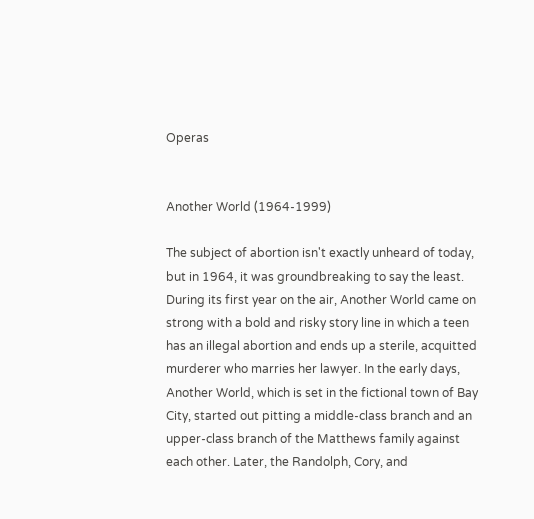Operas


Another World (1964-1999)

The subject of abortion isn't exactly unheard of today, but in 1964, it was groundbreaking to say the least. During its first year on the air, Another World came on strong with a bold and risky story line in which a teen has an illegal abortion and ends up a sterile, acquitted murderer who marries her lawyer. In the early days, Another World, which is set in the fictional town of Bay City, started out pitting a middle-class branch and an upper-class branch of the Matthews family against each other. Later, the Randolph, Cory, and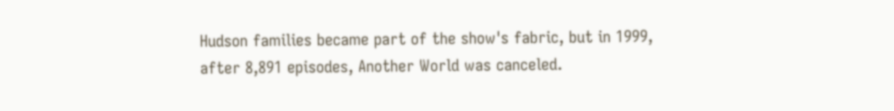Hudson families became part of the show's fabric, but in 1999, after 8,891 episodes, Another World was canceled.